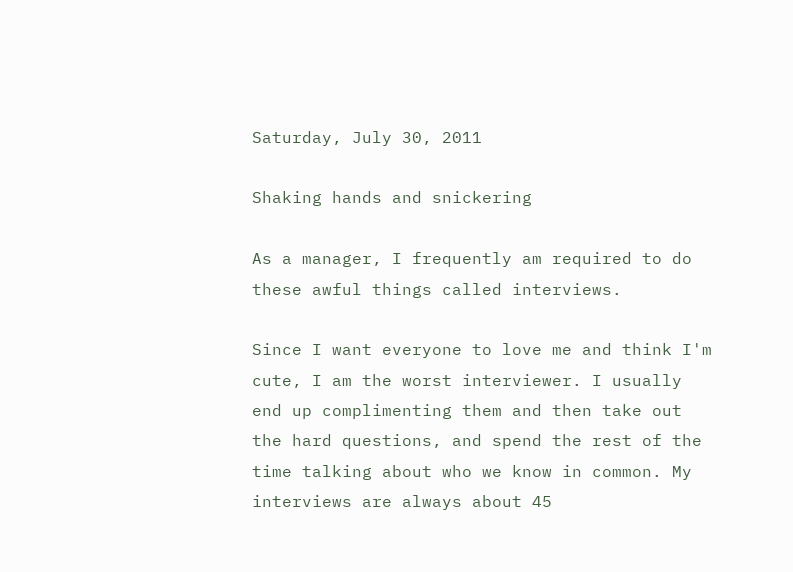Saturday, July 30, 2011

Shaking hands and snickering

As a manager, I frequently am required to do these awful things called interviews.

Since I want everyone to love me and think I'm cute, I am the worst interviewer. I usually end up complimenting them and then take out the hard questions, and spend the rest of the time talking about who we know in common. My interviews are always about 45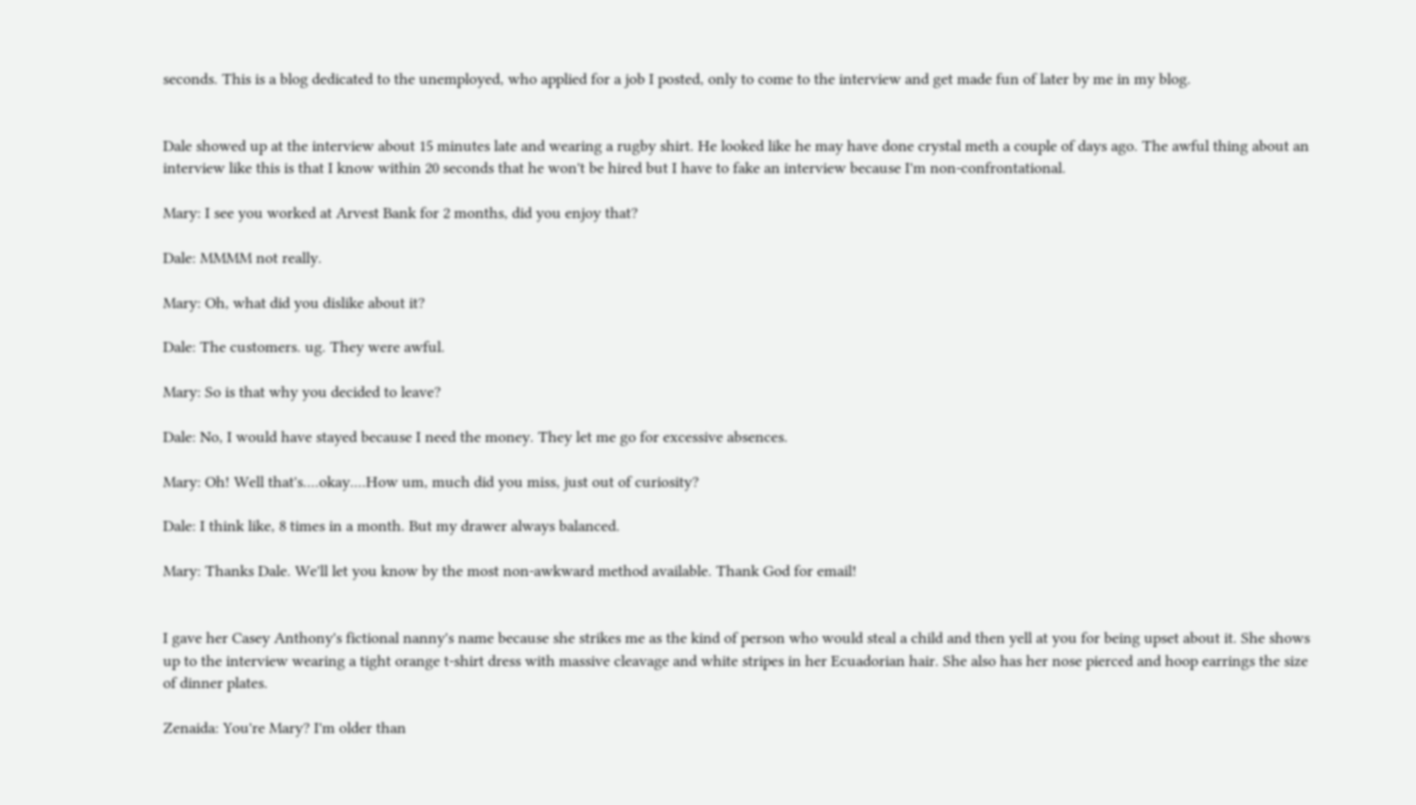seconds. This is a blog dedicated to the unemployed, who applied for a job I posted, only to come to the interview and get made fun of later by me in my blog.


Dale showed up at the interview about 15 minutes late and wearing a rugby shirt. He looked like he may have done crystal meth a couple of days ago. The awful thing about an interview like this is that I know within 20 seconds that he won't be hired but I have to fake an interview because I'm non-confrontational.

Mary: I see you worked at Arvest Bank for 2 months, did you enjoy that?

Dale: MMMM not really.

Mary: Oh, what did you dislike about it?

Dale: The customers. ug. They were awful.

Mary: So is that why you decided to leave?

Dale: No, I would have stayed because I need the money. They let me go for excessive absences.

Mary: Oh! Well that's....okay....How um, much did you miss, just out of curiosity?

Dale: I think like, 8 times in a month. But my drawer always balanced.

Mary: Thanks Dale. We'll let you know by the most non-awkward method available. Thank God for email!


I gave her Casey Anthony's fictional nanny's name because she strikes me as the kind of person who would steal a child and then yell at you for being upset about it. She shows up to the interview wearing a tight orange t-shirt dress with massive cleavage and white stripes in her Ecuadorian hair. She also has her nose pierced and hoop earrings the size of dinner plates.

Zenaida: You're Mary? I'm older than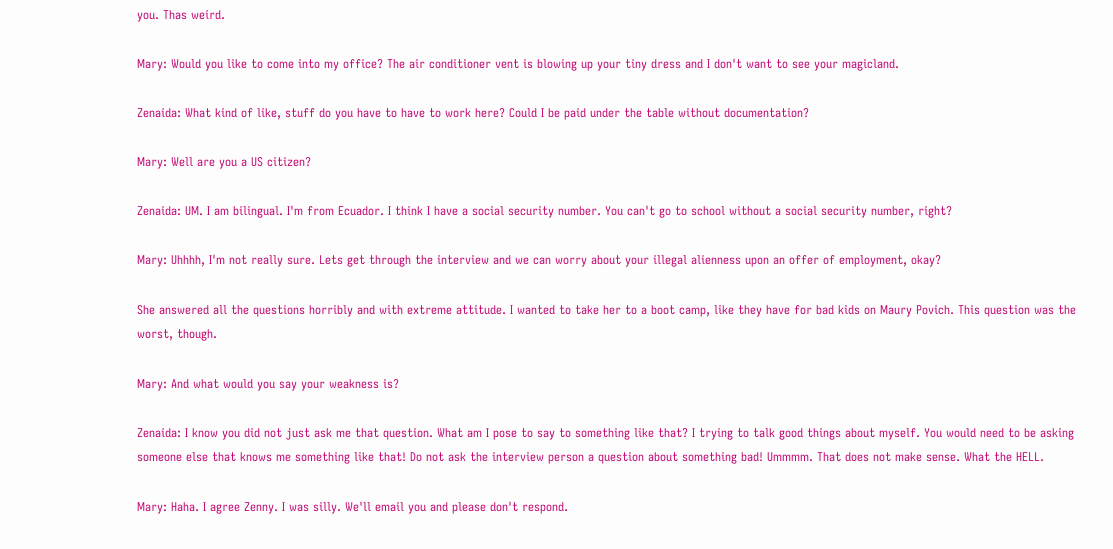you. Thas weird.

Mary: Would you like to come into my office? The air conditioner vent is blowing up your tiny dress and I don't want to see your magicland.

Zenaida: What kind of like, stuff do you have to have to work here? Could I be paid under the table without documentation?

Mary: Well are you a US citizen?

Zenaida: UM. I am bilingual. I'm from Ecuador. I think I have a social security number. You can't go to school without a social security number, right?

Mary: Uhhhh, I'm not really sure. Lets get through the interview and we can worry about your illegal alienness upon an offer of employment, okay?

She answered all the questions horribly and with extreme attitude. I wanted to take her to a boot camp, like they have for bad kids on Maury Povich. This question was the worst, though.

Mary: And what would you say your weakness is?

Zenaida: I know you did not just ask me that question. What am I pose to say to something like that? I trying to talk good things about myself. You would need to be asking someone else that knows me something like that! Do not ask the interview person a question about something bad! Ummmm. That does not make sense. What the HELL.

Mary: Haha. I agree Zenny. I was silly. We'll email you and please don't respond.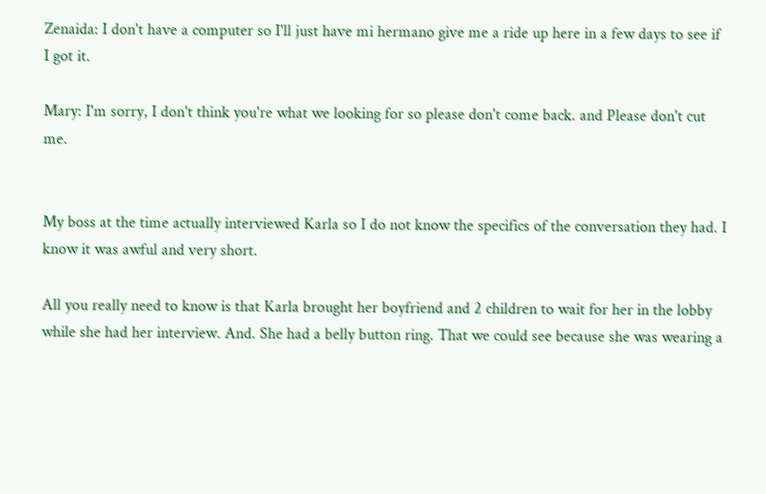Zenaida: I don't have a computer so I'll just have mi hermano give me a ride up here in a few days to see if I got it.

Mary: I'm sorry, I don't think you're what we looking for so please don't come back. and Please don't cut me.


My boss at the time actually interviewed Karla so I do not know the specifics of the conversation they had. I know it was awful and very short.

All you really need to know is that Karla brought her boyfriend and 2 children to wait for her in the lobby while she had her interview. And. She had a belly button ring. That we could see because she was wearing a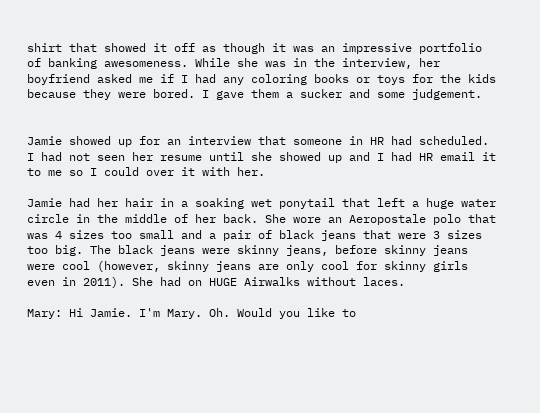shirt that showed it off as though it was an impressive portfolio of banking awesomeness. While she was in the interview, her boyfriend asked me if I had any coloring books or toys for the kids because they were bored. I gave them a sucker and some judgement.


Jamie showed up for an interview that someone in HR had scheduled. I had not seen her resume until she showed up and I had HR email it to me so I could over it with her.

Jamie had her hair in a soaking wet ponytail that left a huge water circle in the middle of her back. She wore an Aeropostale polo that was 4 sizes too small and a pair of black jeans that were 3 sizes too big. The black jeans were skinny jeans, before skinny jeans were cool (however, skinny jeans are only cool for skinny girls even in 2011). She had on HUGE Airwalks without laces.

Mary: Hi Jamie. I'm Mary. Oh. Would you like to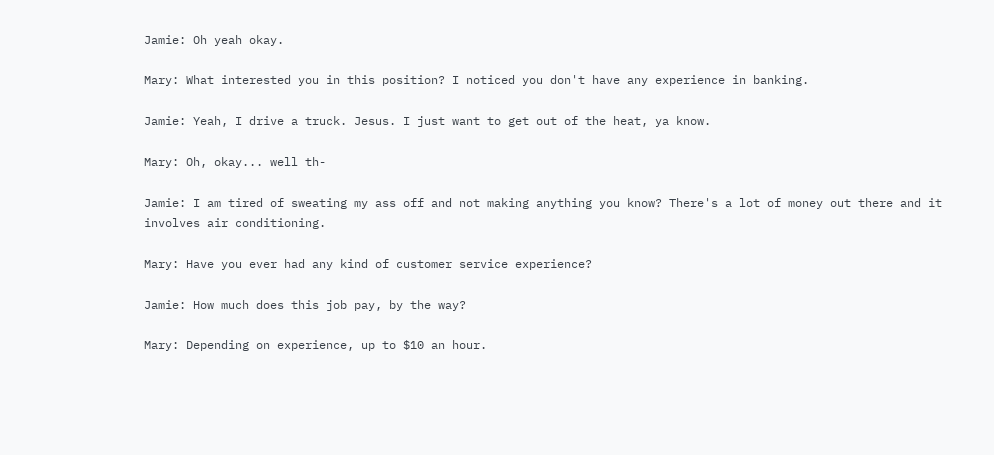Jamie: Oh yeah okay.

Mary: What interested you in this position? I noticed you don't have any experience in banking.

Jamie: Yeah, I drive a truck. Jesus. I just want to get out of the heat, ya know.

Mary: Oh, okay... well th-

Jamie: I am tired of sweating my ass off and not making anything you know? There's a lot of money out there and it involves air conditioning.

Mary: Have you ever had any kind of customer service experience?

Jamie: How much does this job pay, by the way?

Mary: Depending on experience, up to $10 an hour.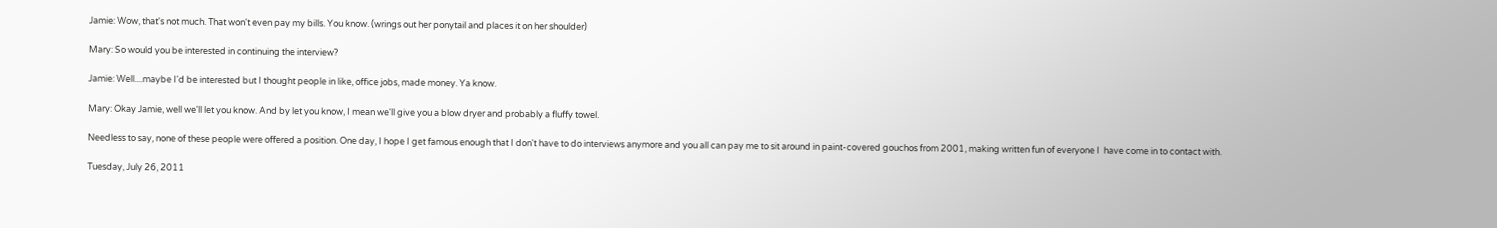Jamie: Wow, that's not much. That won't even pay my bills. You know. (wrings out her ponytail and places it on her shoulder)

Mary: So would you be interested in continuing the interview?

Jamie: Well....maybe I'd be interested but I thought people in like, office jobs, made money. Ya know.

Mary: Okay Jamie, well we'll let you know. And by let you know, I mean we'll give you a blow dryer and probably a fluffy towel.

Needless to say, none of these people were offered a position. One day, I hope I get famous enough that I don't have to do interviews anymore and you all can pay me to sit around in paint-covered gouchos from 2001, making written fun of everyone I  have come in to contact with.

Tuesday, July 26, 2011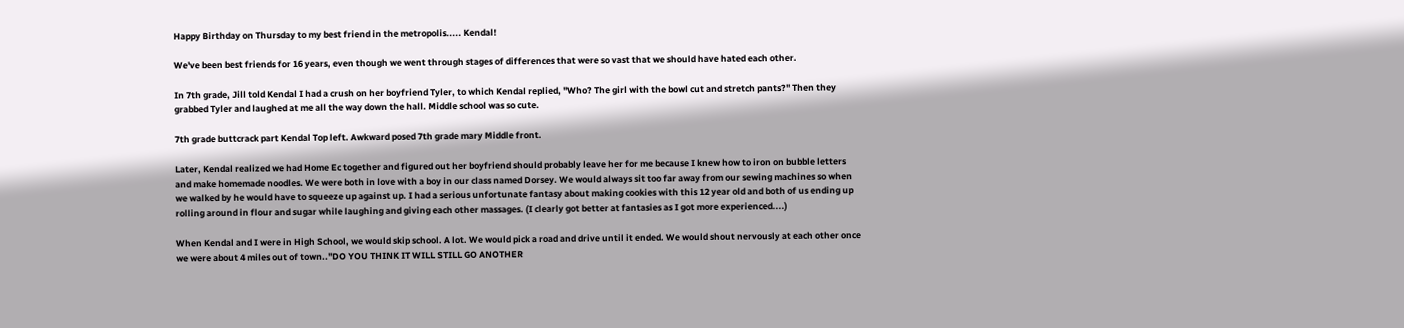Happy Birthday on Thursday to my best friend in the metropolis..... Kendal!

We've been best friends for 16 years, even though we went through stages of differences that were so vast that we should have hated each other.

In 7th grade, Jill told Kendal I had a crush on her boyfriend Tyler, to which Kendal replied, "Who? The girl with the bowl cut and stretch pants?" Then they grabbed Tyler and laughed at me all the way down the hall. Middle school was so cute.

7th grade buttcrack part Kendal Top left. Awkward posed 7th grade mary Middle front.

Later, Kendal realized we had Home Ec together and figured out her boyfriend should probably leave her for me because I knew how to iron on bubble letters and make homemade noodles. We were both in love with a boy in our class named Dorsey. We would always sit too far away from our sewing machines so when we walked by he would have to squeeze up against up. I had a serious unfortunate fantasy about making cookies with this 12 year old and both of us ending up rolling around in flour and sugar while laughing and giving each other massages. (I clearly got better at fantasies as I got more experienced....)

When Kendal and I were in High School, we would skip school. A lot. We would pick a road and drive until it ended. We would shout nervously at each other once we were about 4 miles out of town.."DO YOU THINK IT WILL STILL GO ANOTHER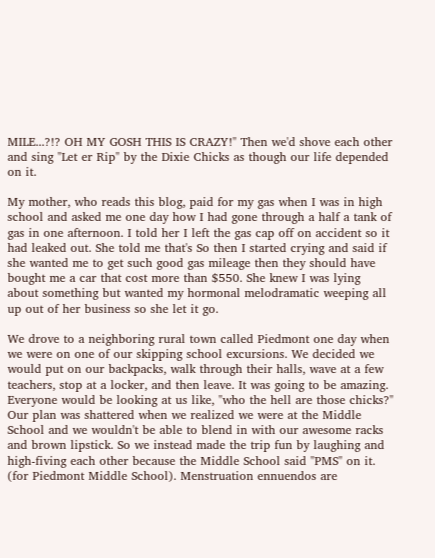MILE...?!? OH MY GOSH THIS IS CRAZY!" Then we'd shove each other and sing "Let er Rip" by the Dixie Chicks as though our life depended on it.

My mother, who reads this blog, paid for my gas when I was in high school and asked me one day how I had gone through a half a tank of gas in one afternoon. I told her I left the gas cap off on accident so it had leaked out. She told me that's So then I started crying and said if she wanted me to get such good gas mileage then they should have bought me a car that cost more than $550. She knew I was lying about something but wanted my hormonal melodramatic weeping all up out of her business so she let it go.

We drove to a neighboring rural town called Piedmont one day when we were on one of our skipping school excursions. We decided we would put on our backpacks, walk through their halls, wave at a few teachers, stop at a locker, and then leave. It was going to be amazing. Everyone would be looking at us like, "who the hell are those chicks?" Our plan was shattered when we realized we were at the Middle School and we wouldn't be able to blend in with our awesome racks and brown lipstick. So we instead made the trip fun by laughing and high-fiving each other because the Middle School said "PMS" on it. (for Piedmont Middle School). Menstruation ennuendos are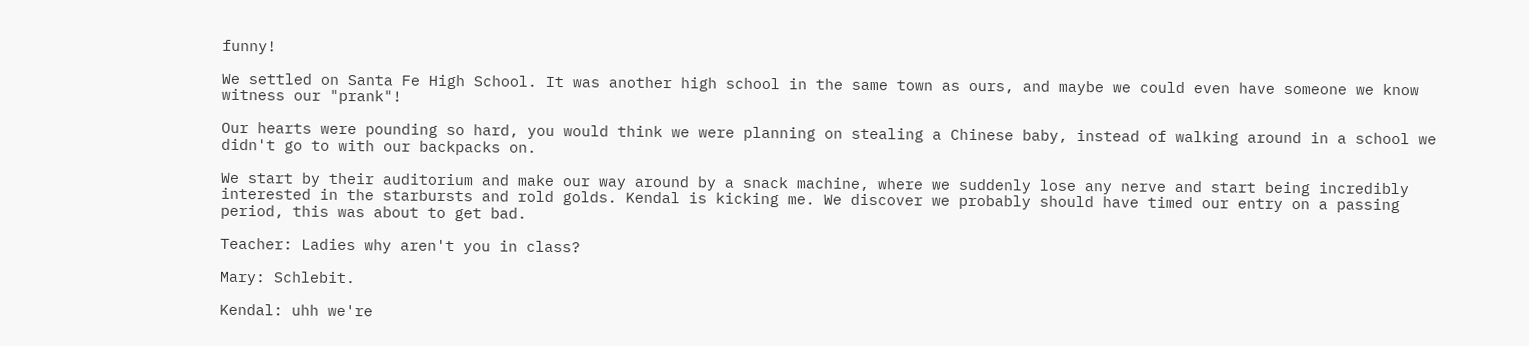funny!

We settled on Santa Fe High School. It was another high school in the same town as ours, and maybe we could even have someone we know witness our "prank"!

Our hearts were pounding so hard, you would think we were planning on stealing a Chinese baby, instead of walking around in a school we didn't go to with our backpacks on.

We start by their auditorium and make our way around by a snack machine, where we suddenly lose any nerve and start being incredibly interested in the starbursts and rold golds. Kendal is kicking me. We discover we probably should have timed our entry on a passing period, this was about to get bad.

Teacher: Ladies why aren't you in class?

Mary: Schlebit.

Kendal: uhh we're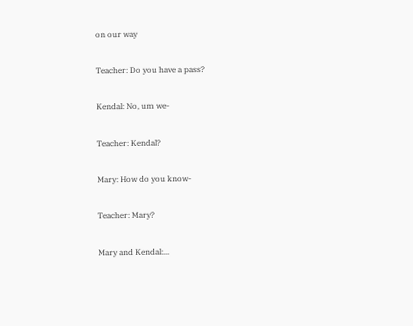on our way

Teacher: Do you have a pass?

Kendal: No, um we-

Teacher: Kendal?

Mary: How do you know-

Teacher: Mary?

Mary and Kendal:...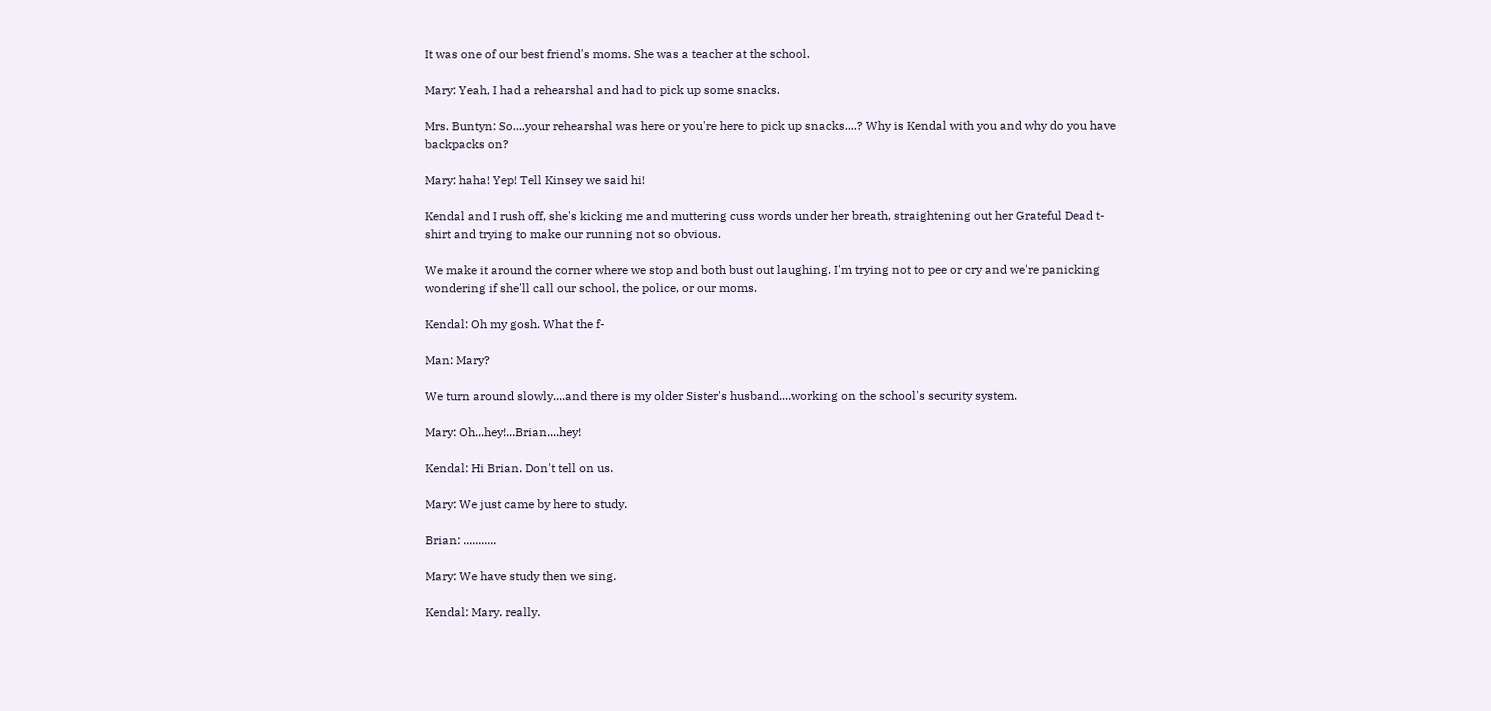It was one of our best friend's moms. She was a teacher at the school.

Mary: Yeah, I had a rehearshal and had to pick up some snacks.

Mrs. Buntyn: So....your rehearshal was here or you're here to pick up snacks....? Why is Kendal with you and why do you have backpacks on?

Mary: haha! Yep! Tell Kinsey we said hi!

Kendal and I rush off, she's kicking me and muttering cuss words under her breath, straightening out her Grateful Dead t-shirt and trying to make our running not so obvious.

We make it around the corner where we stop and both bust out laughing. I'm trying not to pee or cry and we're panicking wondering if she'll call our school, the police, or our moms.

Kendal: Oh my gosh. What the f-

Man: Mary?

We turn around slowly....and there is my older Sister's husband....working on the school's security system.

Mary: Oh...hey!...Brian....hey!

Kendal: Hi Brian. Don't tell on us.

Mary: We just came by here to study.

Brian: ...........

Mary: We have study then we sing.

Kendal: Mary. really.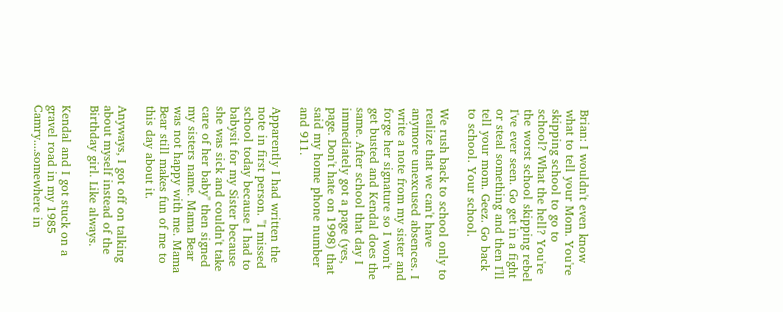Brian: I wouldn't even know what to tell your Mom. You're skipping school to go to school? What the hell? You're the worst school skipping rebel I've ever seen. Go get in a fight or steal something and then I'll tell your mom. Geez. Go back to school. Your school.

We rush back to school only to realize that we can't have anymore unexcused absences. I write a note from my sister and forge her signature so I won't get busted and Kendal does the same. After school that day I immediately got a page (yes, page. Don't hate on 1998) that said my home phone number and 911.

Apparently I had written the note in first person. "I missed school today because I had to babysit for my Sister because she was sick and couldn't take care of her baby" then signed my sisters name. Mama Bear was not happy with me. Mama Bear still makes fun of me to this day about it.

Anyways, I got off on talking about myself instead of the Birthday girl. Like always.

Kendal and I got stuck on a gravel road in my 1985 Camry....somewhere in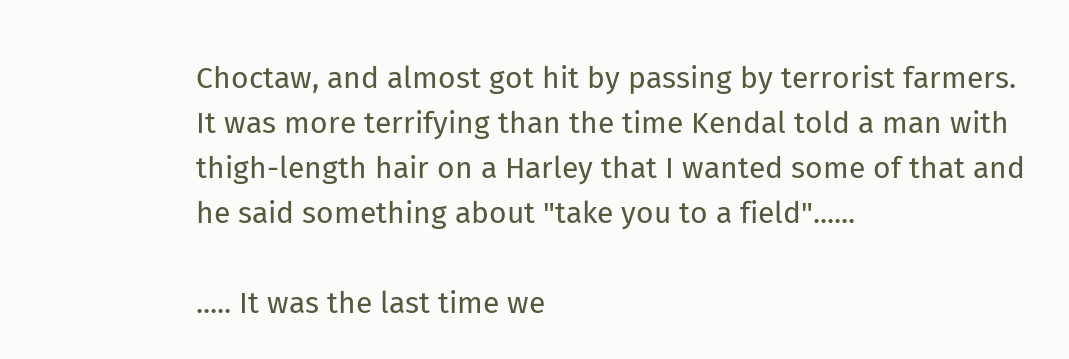Choctaw, and almost got hit by passing by terrorist farmers. It was more terrifying than the time Kendal told a man with thigh-length hair on a Harley that I wanted some of that and he said something about "take you to a field"......

..... It was the last time we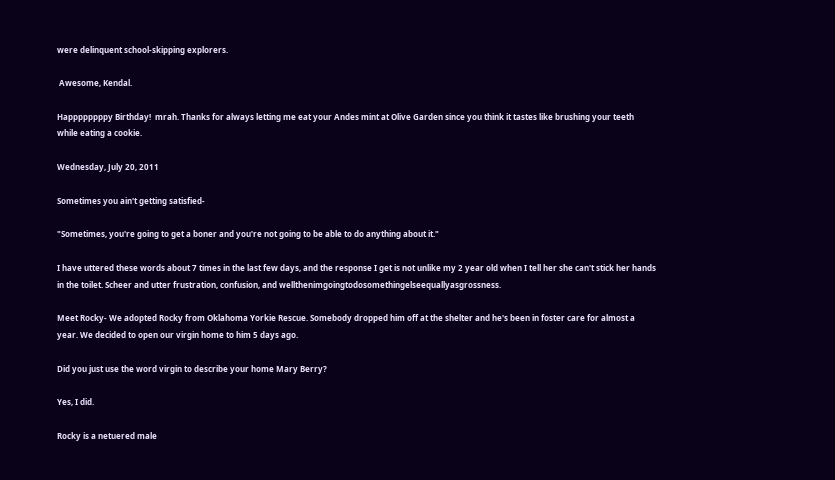were delinquent school-skipping explorers.

 Awesome, Kendal.

Happppppppy Birthday!  mrah. Thanks for always letting me eat your Andes mint at Olive Garden since you think it tastes like brushing your teeth while eating a cookie.

Wednesday, July 20, 2011

Sometimes you ain't getting satisfied-

"Sometimes, you're going to get a boner and you're not going to be able to do anything about it."

I have uttered these words about 7 times in the last few days, and the response I get is not unlike my 2 year old when I tell her she can't stick her hands in the toilet. Scheer and utter frustration, confusion, and wellthenimgoingtodosomethingelseequallyasgrossness.

Meet Rocky- We adopted Rocky from Oklahoma Yorkie Rescue. Somebody dropped him off at the shelter and he's been in foster care for almost a year. We decided to open our virgin home to him 5 days ago.

Did you just use the word virgin to describe your home Mary Berry?

Yes, I did.

Rocky is a netuered male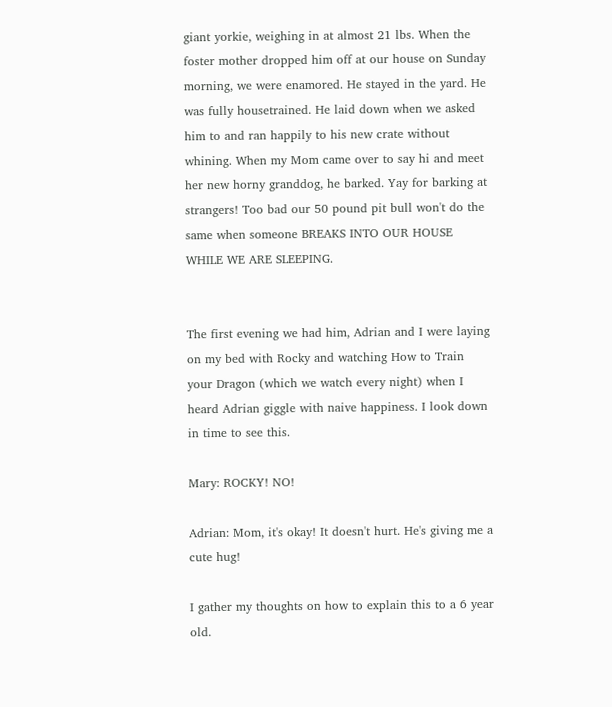giant yorkie, weighing in at almost 21 lbs. When the foster mother dropped him off at our house on Sunday morning, we were enamored. He stayed in the yard. He was fully housetrained. He laid down when we asked him to and ran happily to his new crate without whining. When my Mom came over to say hi and meet her new horny granddog, he barked. Yay for barking at strangers! Too bad our 50 pound pit bull won't do the same when someone BREAKS INTO OUR HOUSE WHILE WE ARE SLEEPING.


The first evening we had him, Adrian and I were laying on my bed with Rocky and watching How to Train your Dragon (which we watch every night) when I heard Adrian giggle with naive happiness. I look down in time to see this.

Mary: ROCKY! NO!

Adrian: Mom, it's okay! It doesn't hurt. He's giving me a cute hug!

I gather my thoughts on how to explain this to a 6 year old.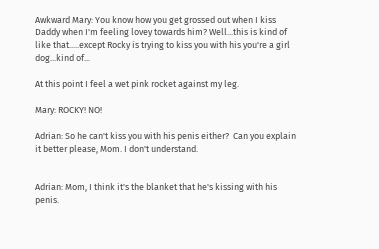Awkward Mary: You know how you get grossed out when I kiss Daddy when I'm feeling lovey towards him? Well...this is kind of like that.....except Rocky is trying to kiss you with his you're a girl dog...kind of...

At this point I feel a wet pink rocket against my leg.

Mary: ROCKY! NO!

Adrian: So he can't kiss you with his penis either?  Can you explain it better please, Mom. I don't understand.


Adrian: Mom, I think it's the blanket that he's kissing with his penis.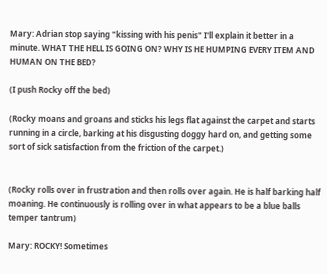Mary: Adrian stop saying "kissing with his penis" I'll explain it better in a minute. WHAT THE HELL IS GOING ON? WHY IS HE HUMPING EVERY ITEM AND HUMAN ON THE BED?

(I push Rocky off the bed)

(Rocky moans and groans and sticks his legs flat against the carpet and starts running in a circle, barking at his disgusting doggy hard on, and getting some sort of sick satisfaction from the friction of the carpet.)


(Rocky rolls over in frustration and then rolls over again. He is half barking half moaning. He continuously is rolling over in what appears to be a blue balls temper tantrum)

Mary: ROCKY! Sometimes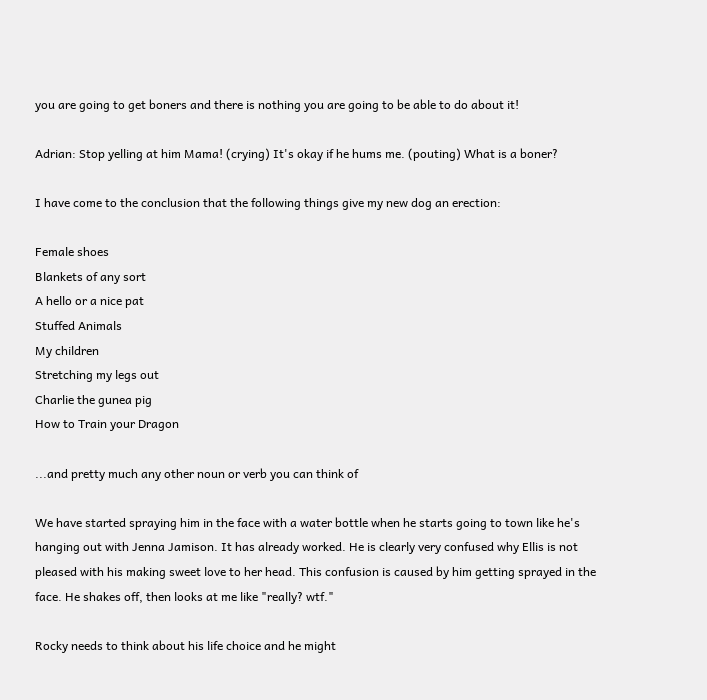you are going to get boners and there is nothing you are going to be able to do about it!

Adrian: Stop yelling at him Mama! (crying) It's okay if he hums me. (pouting) What is a boner?

I have come to the conclusion that the following things give my new dog an erection:

Female shoes
Blankets of any sort
A hello or a nice pat
Stuffed Animals
My children
Stretching my legs out
Charlie the gunea pig
How to Train your Dragon

...and pretty much any other noun or verb you can think of

We have started spraying him in the face with a water bottle when he starts going to town like he's hanging out with Jenna Jamison. It has already worked. He is clearly very confused why Ellis is not pleased with his making sweet love to her head. This confusion is caused by him getting sprayed in the face. He shakes off, then looks at me like "really? wtf."

Rocky needs to think about his life choice and he might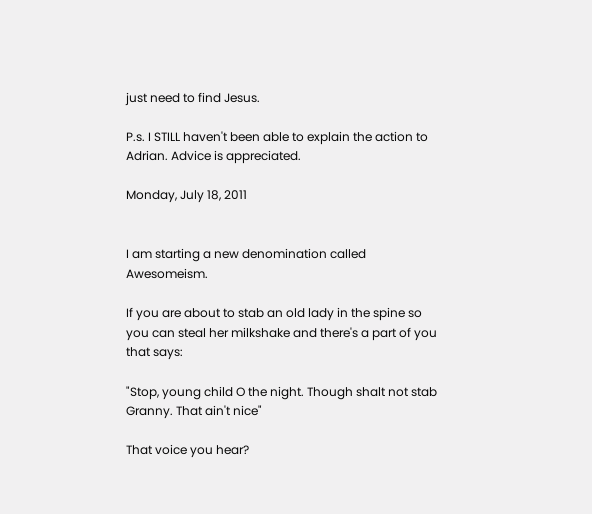just need to find Jesus.

P.s. I STILL haven't been able to explain the action to Adrian. Advice is appreciated.

Monday, July 18, 2011


I am starting a new denomination called Awesomeism.

If you are about to stab an old lady in the spine so you can steal her milkshake and there's a part of you that says:

"Stop, young child O the night. Though shalt not stab Granny. That ain't nice"

That voice you hear?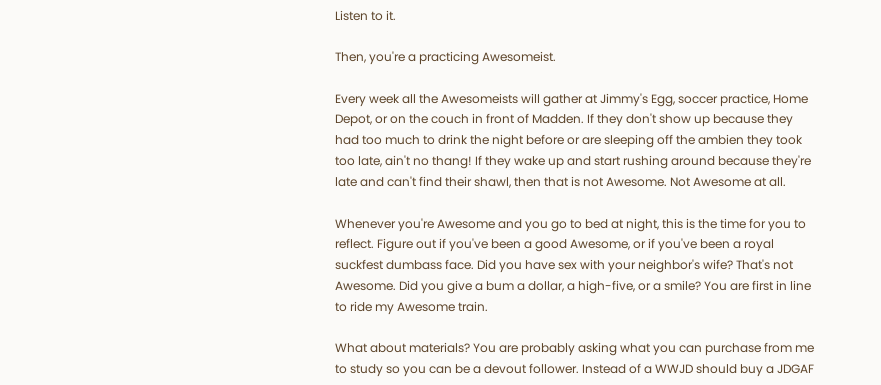Listen to it.

Then, you're a practicing Awesomeist.

Every week all the Awesomeists will gather at Jimmy's Egg, soccer practice, Home Depot, or on the couch in front of Madden. If they don't show up because they had too much to drink the night before or are sleeping off the ambien they took too late, ain't no thang! If they wake up and start rushing around because they're late and can't find their shawl, then that is not Awesome. Not Awesome at all.

Whenever you're Awesome and you go to bed at night, this is the time for you to reflect. Figure out if you've been a good Awesome, or if you've been a royal suckfest dumbass face. Did you have sex with your neighbor's wife? That's not Awesome. Did you give a bum a dollar, a high-five, or a smile? You are first in line to ride my Awesome train.

What about materials? You are probably asking what you can purchase from me to study so you can be a devout follower. Instead of a WWJD should buy a JDGAF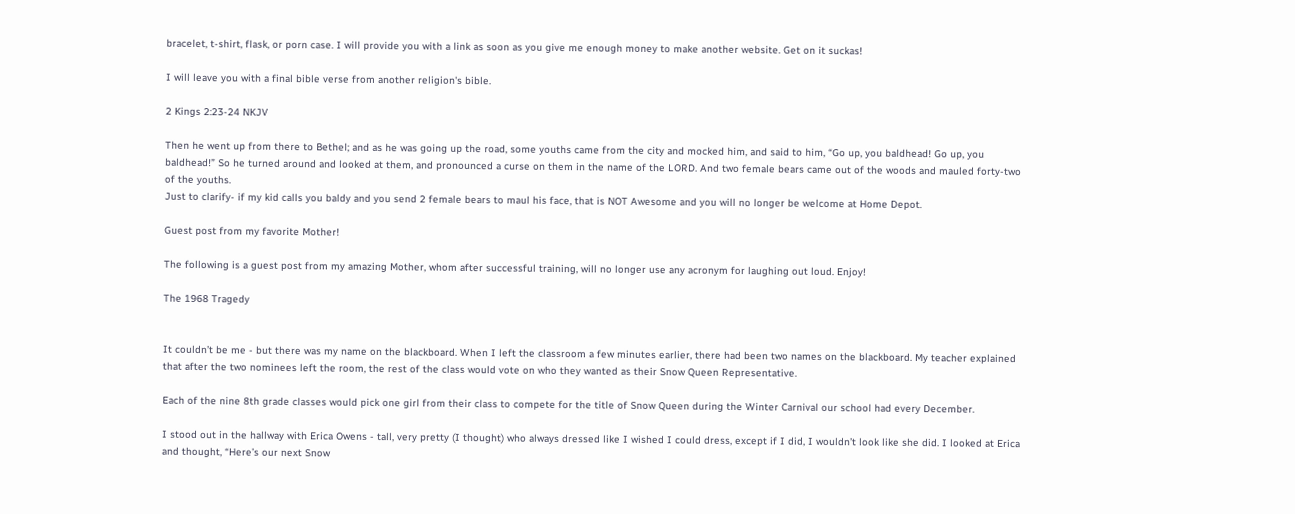bracelet, t-shirt, flask, or porn case. I will provide you with a link as soon as you give me enough money to make another website. Get on it suckas!

I will leave you with a final bible verse from another religion's bible.

2 Kings 2:23-24 NKJV

Then he went up from there to Bethel; and as he was going up the road, some youths came from the city and mocked him, and said to him, “Go up, you baldhead! Go up, you baldhead!” So he turned around and looked at them, and pronounced a curse on them in the name of the LORD. And two female bears came out of the woods and mauled forty-two of the youths.
Just to clarify- if my kid calls you baldy and you send 2 female bears to maul his face, that is NOT Awesome and you will no longer be welcome at Home Depot.

Guest post from my favorite Mother!

The following is a guest post from my amazing Mother, whom after successful training, will no longer use any acronym for laughing out loud. Enjoy!

The 1968 Tragedy


It couldn’t be me - but there was my name on the blackboard. When I left the classroom a few minutes earlier, there had been two names on the blackboard. My teacher explained that after the two nominees left the room, the rest of the class would vote on who they wanted as their Snow Queen Representative.

Each of the nine 8th grade classes would pick one girl from their class to compete for the title of Snow Queen during the Winter Carnival our school had every December.

I stood out in the hallway with Erica Owens - tall, very pretty (I thought) who always dressed like I wished I could dress, except if I did, I wouldn’t look like she did. I looked at Erica and thought, “Here’s our next Snow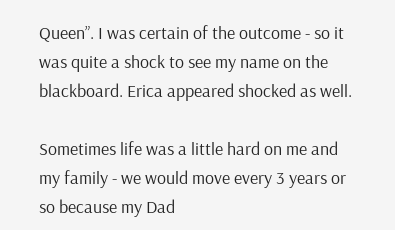Queen”. I was certain of the outcome - so it was quite a shock to see my name on the blackboard. Erica appeared shocked as well.

Sometimes life was a little hard on me and my family - we would move every 3 years or so because my Dad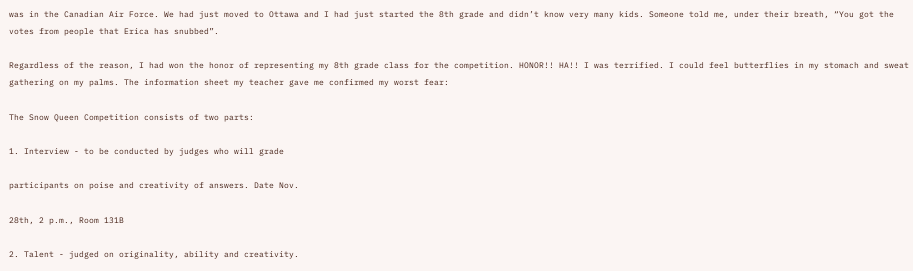was in the Canadian Air Force. We had just moved to Ottawa and I had just started the 8th grade and didn’t know very many kids. Someone told me, under their breath, “You got the votes from people that Erica has snubbed”.

Regardless of the reason, I had won the honor of representing my 8th grade class for the competition. HONOR!! HA!! I was terrified. I could feel butterflies in my stomach and sweat gathering on my palms. The information sheet my teacher gave me confirmed my worst fear:

The Snow Queen Competition consists of two parts:

1. Interview - to be conducted by judges who will grade

participants on poise and creativity of answers. Date Nov.

28th, 2 p.m., Room 131B

2. Talent - judged on originality, ability and creativity.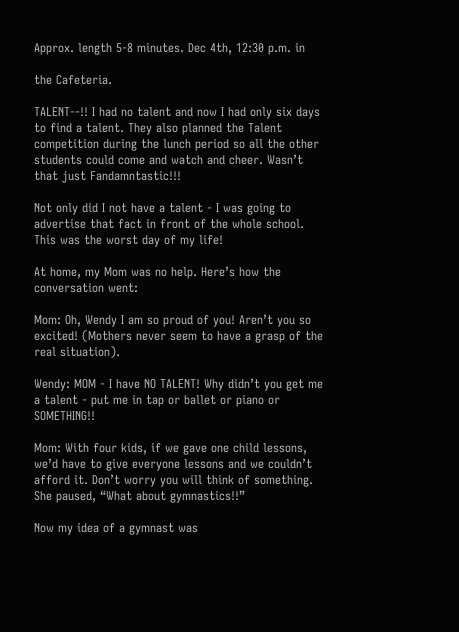Approx. length 5-8 minutes. Dec 4th, 12:30 p.m. in

the Cafeteria.

TALENT--!! I had no talent and now I had only six days to find a talent. They also planned the Talent competition during the lunch period so all the other students could come and watch and cheer. Wasn’t that just Fandamntastic!!!

Not only did I not have a talent - I was going to advertise that fact in front of the whole school. This was the worst day of my life!

At home, my Mom was no help. Here’s how the conversation went:

Mom: Oh, Wendy I am so proud of you! Aren’t you so excited! (Mothers never seem to have a grasp of the real situation).

Wendy: MOM - I have NO TALENT! Why didn’t you get me a talent - put me in tap or ballet or piano or SOMETHING!!

Mom: With four kids, if we gave one child lessons, we’d have to give everyone lessons and we couldn’t afford it. Don’t worry you will think of something. She paused, “What about gymnastics!!”

Now my idea of a gymnast was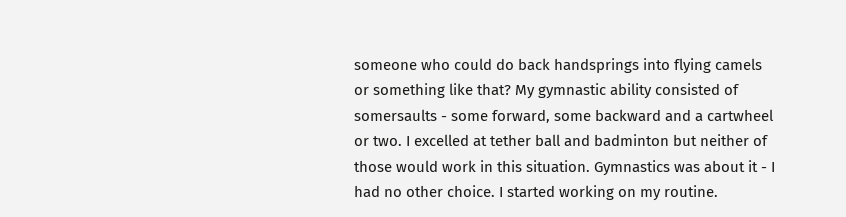someone who could do back handsprings into flying camels or something like that? My gymnastic ability consisted of somersaults - some forward, some backward and a cartwheel or two. I excelled at tether ball and badminton but neither of those would work in this situation. Gymnastics was about it - I had no other choice. I started working on my routine.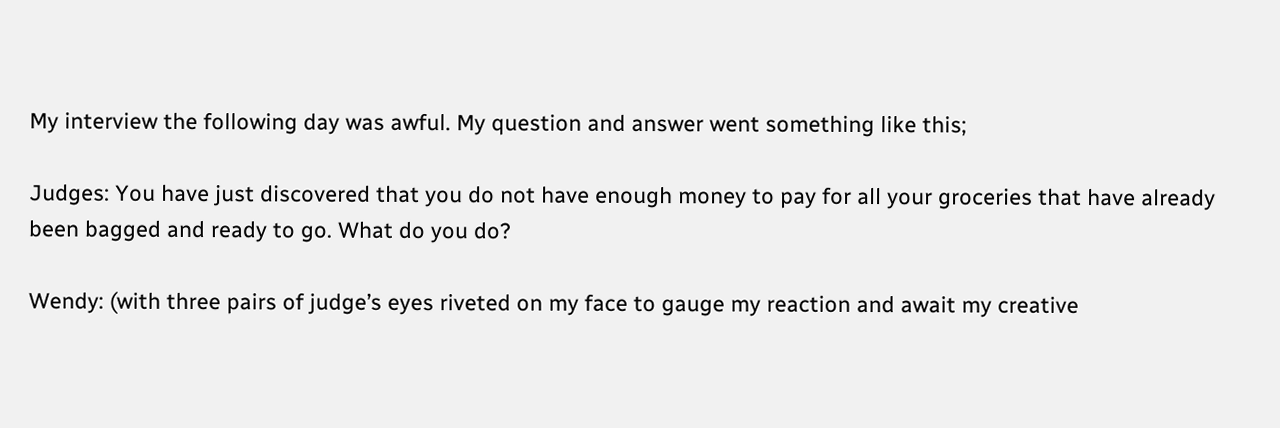My interview the following day was awful. My question and answer went something like this;

Judges: You have just discovered that you do not have enough money to pay for all your groceries that have already been bagged and ready to go. What do you do?

Wendy: (with three pairs of judge’s eyes riveted on my face to gauge my reaction and await my creative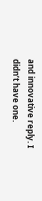and innovative reply. I didn’t have one.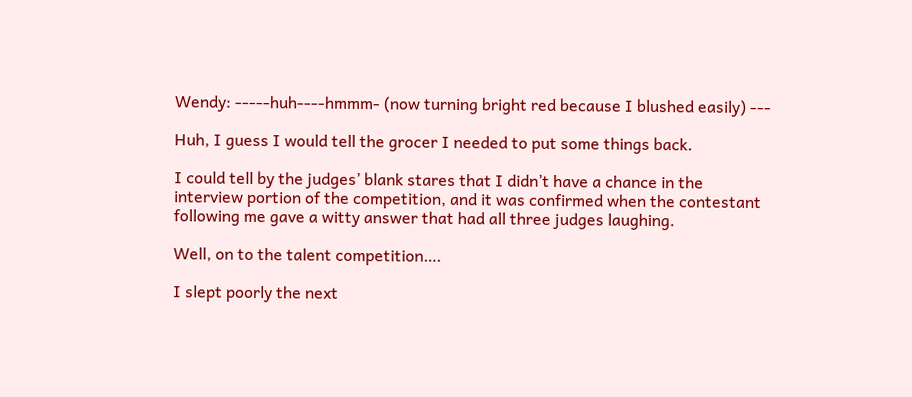Wendy: -----huh----hmmm- (now turning bright red because I blushed easily) ---

Huh, I guess I would tell the grocer I needed to put some things back.

I could tell by the judges’ blank stares that I didn’t have a chance in the interview portion of the competition, and it was confirmed when the contestant following me gave a witty answer that had all three judges laughing.

Well, on to the talent competition….

I slept poorly the next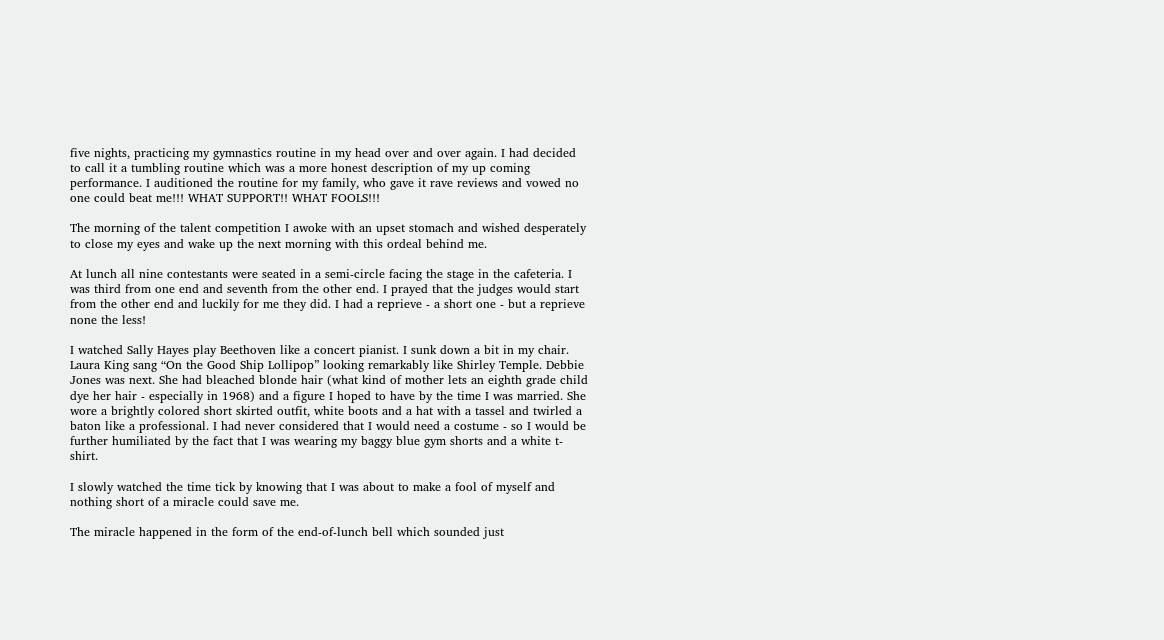five nights, practicing my gymnastics routine in my head over and over again. I had decided to call it a tumbling routine which was a more honest description of my up coming performance. I auditioned the routine for my family, who gave it rave reviews and vowed no one could beat me!!! WHAT SUPPORT!! WHAT FOOLS!!!

The morning of the talent competition I awoke with an upset stomach and wished desperately to close my eyes and wake up the next morning with this ordeal behind me.

At lunch all nine contestants were seated in a semi-circle facing the stage in the cafeteria. I was third from one end and seventh from the other end. I prayed that the judges would start from the other end and luckily for me they did. I had a reprieve - a short one - but a reprieve none the less!

I watched Sally Hayes play Beethoven like a concert pianist. I sunk down a bit in my chair. Laura King sang “On the Good Ship Lollipop” looking remarkably like Shirley Temple. Debbie Jones was next. She had bleached blonde hair (what kind of mother lets an eighth grade child dye her hair - especially in 1968) and a figure I hoped to have by the time I was married. She wore a brightly colored short skirted outfit, white boots and a hat with a tassel and twirled a baton like a professional. I had never considered that I would need a costume - so I would be further humiliated by the fact that I was wearing my baggy blue gym shorts and a white t-shirt.

I slowly watched the time tick by knowing that I was about to make a fool of myself and nothing short of a miracle could save me.

The miracle happened in the form of the end-of-lunch bell which sounded just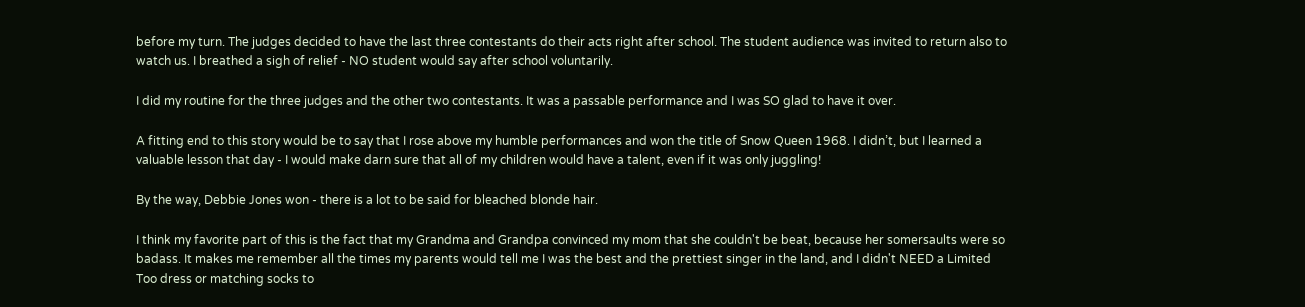before my turn. The judges decided to have the last three contestants do their acts right after school. The student audience was invited to return also to watch us. I breathed a sigh of relief - NO student would say after school voluntarily.

I did my routine for the three judges and the other two contestants. It was a passable performance and I was SO glad to have it over.

A fitting end to this story would be to say that I rose above my humble performances and won the title of Snow Queen 1968. I didn’t, but I learned a valuable lesson that day - I would make darn sure that all of my children would have a talent, even if it was only juggling!

By the way, Debbie Jones won - there is a lot to be said for bleached blonde hair.

I think my favorite part of this is the fact that my Grandma and Grandpa convinced my mom that she couldn't be beat, because her somersaults were so badass. It makes me remember all the times my parents would tell me I was the best and the prettiest singer in the land, and I didn't NEED a Limited Too dress or matching socks to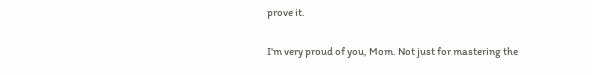prove it.

I'm very proud of you, Mom. Not just for mastering the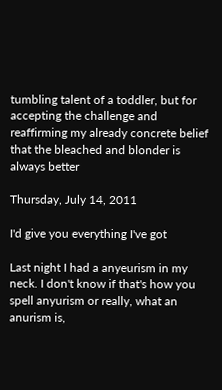tumbling talent of a toddler, but for accepting the challenge and reaffirming my already concrete belief that the bleached and blonder is always better

Thursday, July 14, 2011

I'd give you everything I've got

Last night I had a anyeurism in my neck. I don't know if that's how you spell anyurism or really, what an anurism is,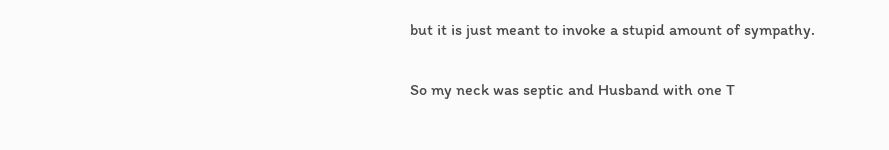but it is just meant to invoke a stupid amount of sympathy.

So my neck was septic and Husband with one T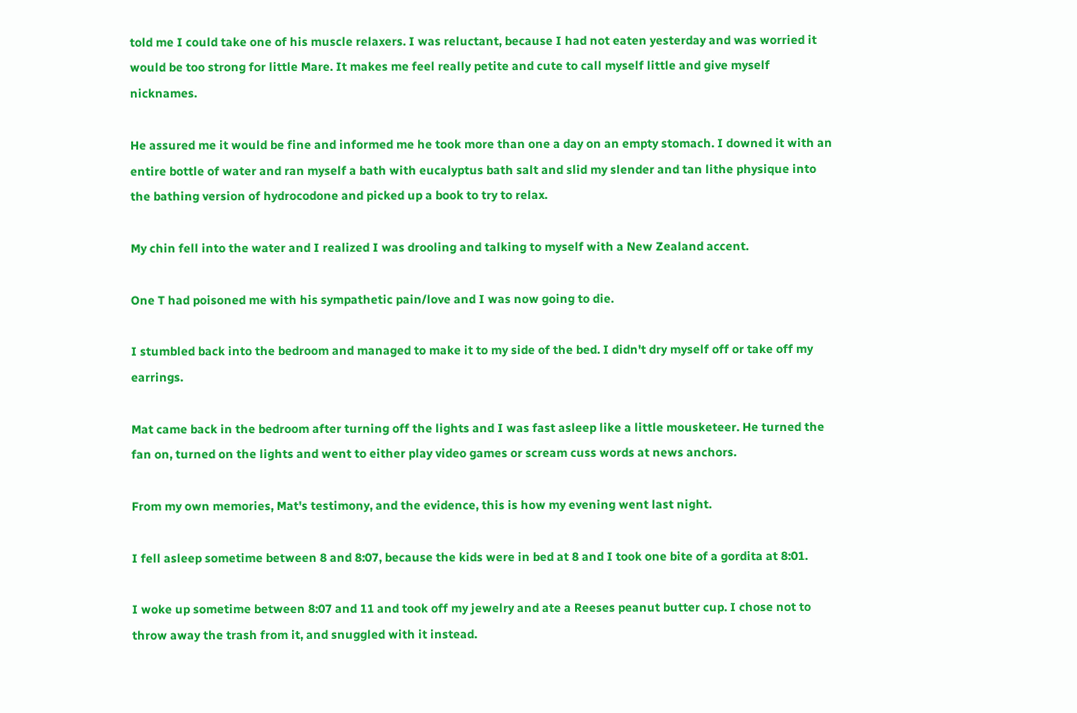told me I could take one of his muscle relaxers. I was reluctant, because I had not eaten yesterday and was worried it would be too strong for little Mare. It makes me feel really petite and cute to call myself little and give myself nicknames.

He assured me it would be fine and informed me he took more than one a day on an empty stomach. I downed it with an entire bottle of water and ran myself a bath with eucalyptus bath salt and slid my slender and tan lithe physique into the bathing version of hydrocodone and picked up a book to try to relax.

My chin fell into the water and I realized I was drooling and talking to myself with a New Zealand accent.

One T had poisoned me with his sympathetic pain/love and I was now going to die.

I stumbled back into the bedroom and managed to make it to my side of the bed. I didn't dry myself off or take off my earrings.

Mat came back in the bedroom after turning off the lights and I was fast asleep like a little mousketeer. He turned the fan on, turned on the lights and went to either play video games or scream cuss words at news anchors.

From my own memories, Mat's testimony, and the evidence, this is how my evening went last night.

I fell asleep sometime between 8 and 8:07, because the kids were in bed at 8 and I took one bite of a gordita at 8:01.

I woke up sometime between 8:07 and 11 and took off my jewelry and ate a Reeses peanut butter cup. I chose not to throw away the trash from it, and snuggled with it instead.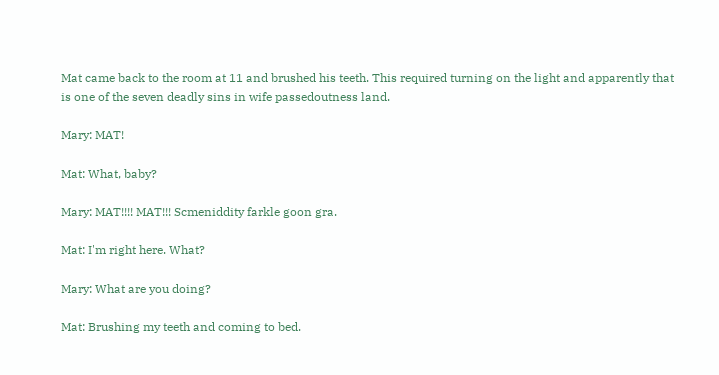Mat came back to the room at 11 and brushed his teeth. This required turning on the light and apparently that is one of the seven deadly sins in wife passedoutness land.

Mary: MAT!

Mat: What, baby?

Mary: MAT!!!! MAT!!! Scmeniddity farkle goon gra.

Mat: I'm right here. What?

Mary: What are you doing?

Mat: Brushing my teeth and coming to bed.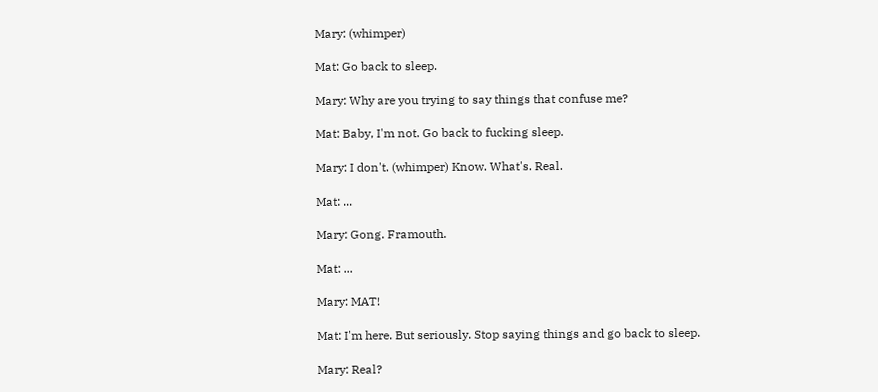Mary: (whimper)

Mat: Go back to sleep.

Mary: Why are you trying to say things that confuse me?

Mat: Baby, I'm not. Go back to fucking sleep.

Mary: I don't. (whimper) Know. What's. Real.

Mat: ...

Mary: Gong. Framouth.

Mat: ...

Mary: MAT!

Mat: I'm here. But seriously. Stop saying things and go back to sleep.

Mary: Real?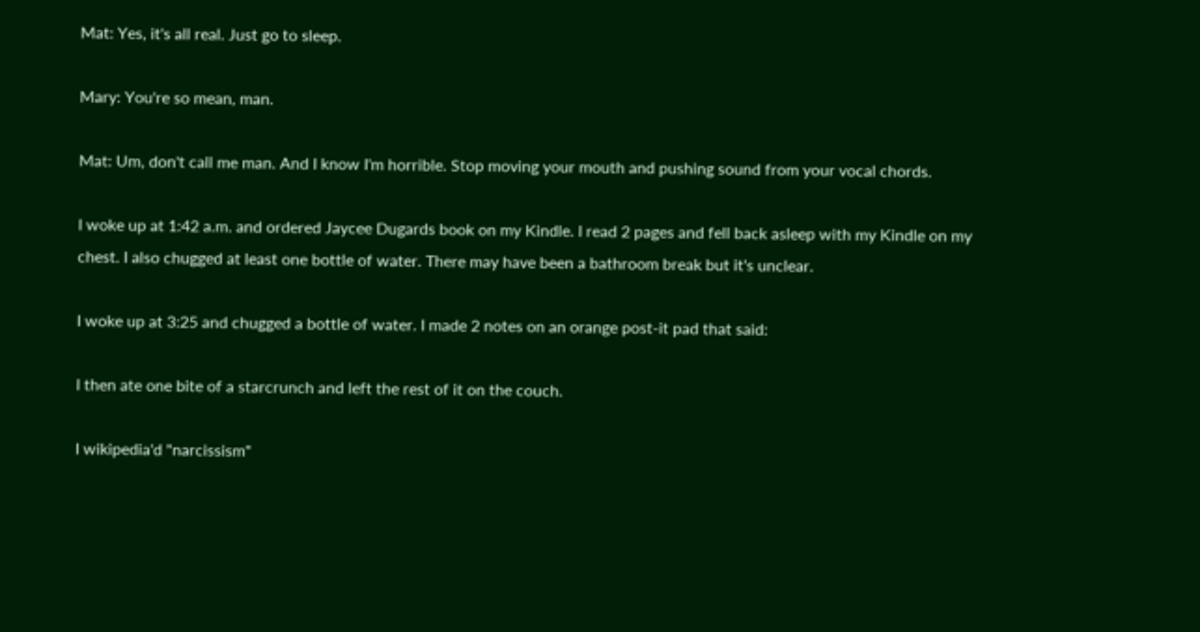Mat: Yes, it's all real. Just go to sleep.

Mary: You're so mean, man.

Mat: Um, don't call me man. And I know I'm horrible. Stop moving your mouth and pushing sound from your vocal chords.

I woke up at 1:42 a.m. and ordered Jaycee Dugards book on my Kindle. I read 2 pages and fell back asleep with my Kindle on my chest. I also chugged at least one bottle of water. There may have been a bathroom break but it's unclear.

I woke up at 3:25 and chugged a bottle of water. I made 2 notes on an orange post-it pad that said:

I then ate one bite of a starcrunch and left the rest of it on the couch.

I wikipedia'd "narcissism"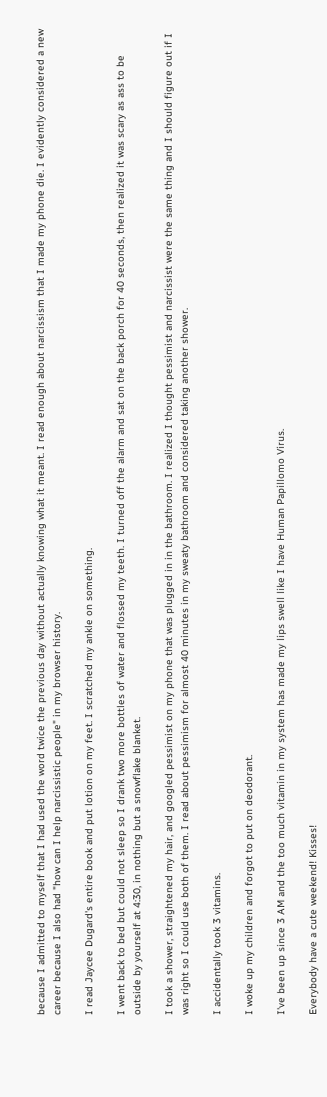because I admitted to myself that I had used the word twice the previous day without actually knowing what it meant. I read enough about narcissism that I made my phone die. I evidently considered a new career because I also had "how can I help narcissistic people" in my browser history.

I read Jaycee Dugard's entire book and put lotion on my feet. I scratched my ankle on something.

I went back to bed but could not sleep so I drank two more bottles of water and flossed my teeth. I turned off the alarm and sat on the back porch for 40 seconds, then realized it was scary as ass to be outside by yourself at 4:30, in nothing but a snowflake blanket.

I took a shower, straightened my hair, and googled pessimist on my phone that was plugged in in the bathroom. I realized I thought pessimist and narcissist were the same thing and I should figure out if I was right so I could use both of them. I read about pessimism for almost 40 minutes in my sweaty bathroom and considered taking another shower.

I accidentally took 3 vitamins.

I woke up my children and forgot to put on deodorant.

I've been up since 3 AM and the too much vitamin in my system has made my lips swell like I have Human Papillomo Virus.

Everybody have a cute weekend! Kisses!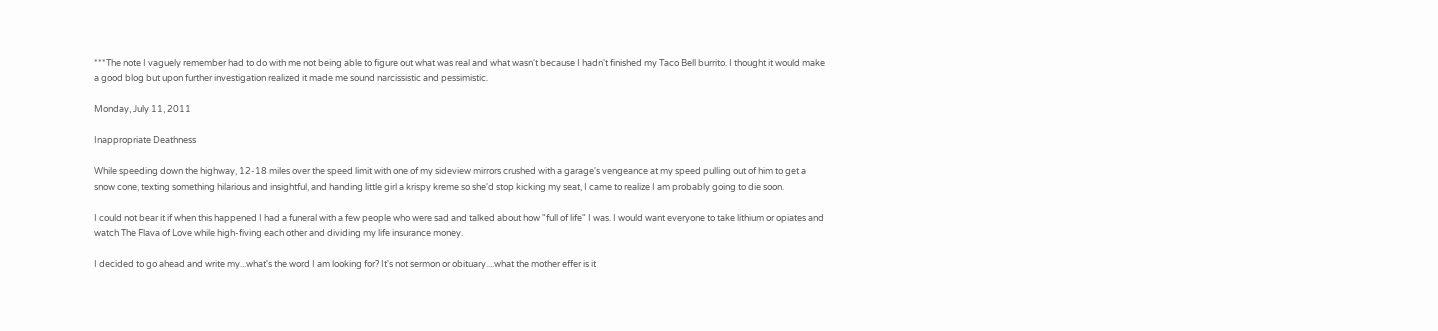***The note I vaguely remember had to do with me not being able to figure out what was real and what wasn't because I hadn't finished my Taco Bell burrito. I thought it would make a good blog but upon further investigation realized it made me sound narcissistic and pessimistic.

Monday, July 11, 2011

Inappropriate Deathness

While speeding down the highway, 12-18 miles over the speed limit with one of my sideview mirrors crushed with a garage's vengeance at my speed pulling out of him to get a snow cone, texting something hilarious and insightful, and handing little girl a krispy kreme so she'd stop kicking my seat, I came to realize I am probably going to die soon.

I could not bear it if when this happened I had a funeral with a few people who were sad and talked about how "full of life" I was. I would want everyone to take lithium or opiates and watch The Flava of Love while high-fiving each other and dividing my life insurance money.

I decided to go ahead and write my...what's the word I am looking for? It's not sermon or obituary....what the mother effer is it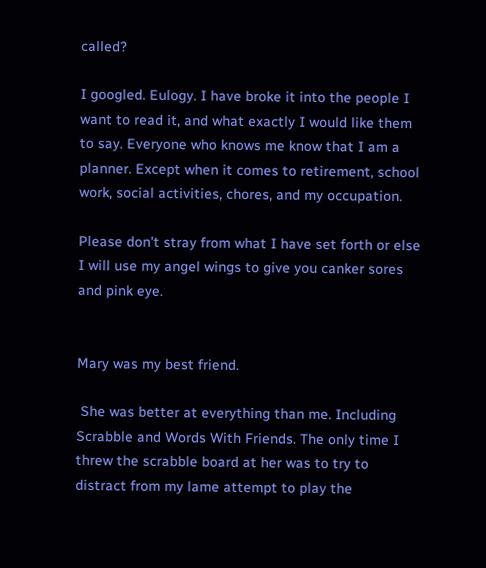called?

I googled. Eulogy. I have broke it into the people I want to read it, and what exactly I would like them to say. Everyone who knows me know that I am a planner. Except when it comes to retirement, school work, social activities, chores, and my occupation.

Please don't stray from what I have set forth or else I will use my angel wings to give you canker sores and pink eye.


Mary was my best friend.

 She was better at everything than me. Including Scrabble and Words With Friends. The only time I threw the scrabble board at her was to try to distract from my lame attempt to play the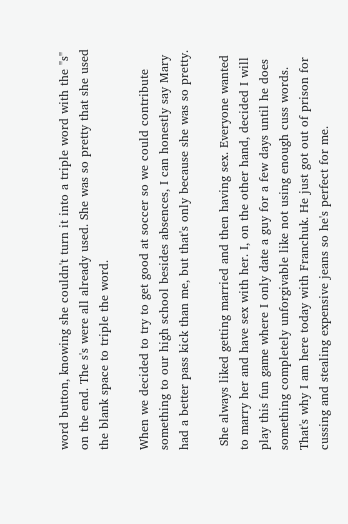word button, knowing she couldn't turn it into a triple word with the "s" on the end. The s's were all already used. She was so pretty that she used the blank space to triple the word.

When we decided to try to get good at soccer so we could contribute something to our high school besides absences, I can honestly say Mary had a better pass kick than me, but that's only because she was so pretty.

 She always liked getting married and then having sex. Everyone wanted to marry her and have sex with her. I, on the other hand, decided I will play this fun game where I only date a guy for a few days until he does something completely unforgivable like not using enough cuss words. That's why I am here today with Franchuk. He just got out of prison for cussing and stealing expensive jeans so he's perfect for me.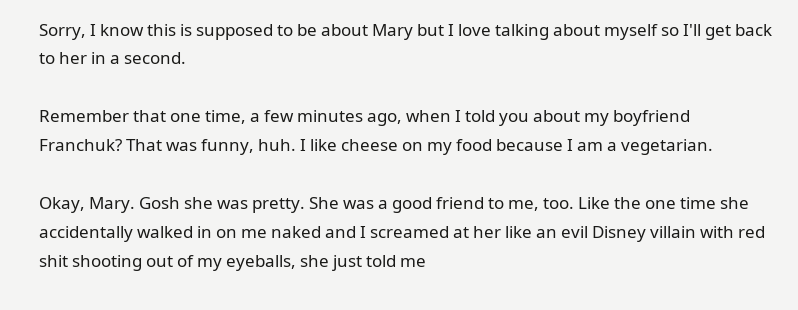Sorry, I know this is supposed to be about Mary but I love talking about myself so I'll get back to her in a second.

Remember that one time, a few minutes ago, when I told you about my boyfriend Franchuk? That was funny, huh. I like cheese on my food because I am a vegetarian.

Okay, Mary. Gosh she was pretty. She was a good friend to me, too. Like the one time she accidentally walked in on me naked and I screamed at her like an evil Disney villain with red shit shooting out of my eyeballs, she just told me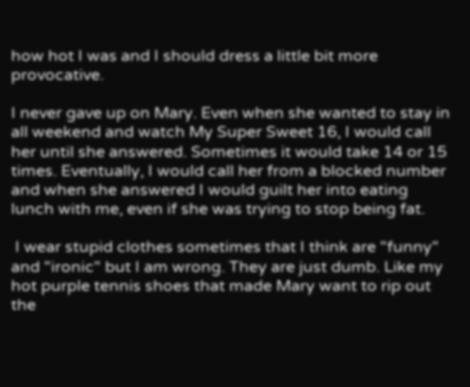how hot I was and I should dress a little bit more provocative.

I never gave up on Mary. Even when she wanted to stay in all weekend and watch My Super Sweet 16, I would call her until she answered. Sometimes it would take 14 or 15 times. Eventually, I would call her from a blocked number and when she answered I would guilt her into eating lunch with me, even if she was trying to stop being fat.

 I wear stupid clothes sometimes that I think are "funny" and "ironic" but I am wrong. They are just dumb. Like my hot purple tennis shoes that made Mary want to rip out the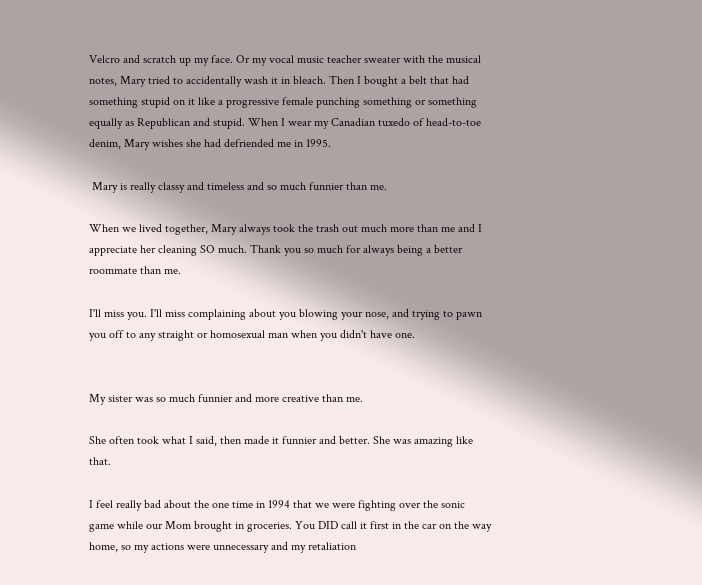Velcro and scratch up my face. Or my vocal music teacher sweater with the musical notes, Mary tried to accidentally wash it in bleach. Then I bought a belt that had something stupid on it like a progressive female punching something or something equally as Republican and stupid. When I wear my Canadian tuxedo of head-to-toe denim, Mary wishes she had defriended me in 1995.

 Mary is really classy and timeless and so much funnier than me.

When we lived together, Mary always took the trash out much more than me and I appreciate her cleaning SO much. Thank you so much for always being a better roommate than me.

I'll miss you. I'll miss complaining about you blowing your nose, and trying to pawn you off to any straight or homosexual man when you didn't have one.


My sister was so much funnier and more creative than me.

She often took what I said, then made it funnier and better. She was amazing like that.

I feel really bad about the one time in 1994 that we were fighting over the sonic game while our Mom brought in groceries. You DID call it first in the car on the way home, so my actions were unnecessary and my retaliation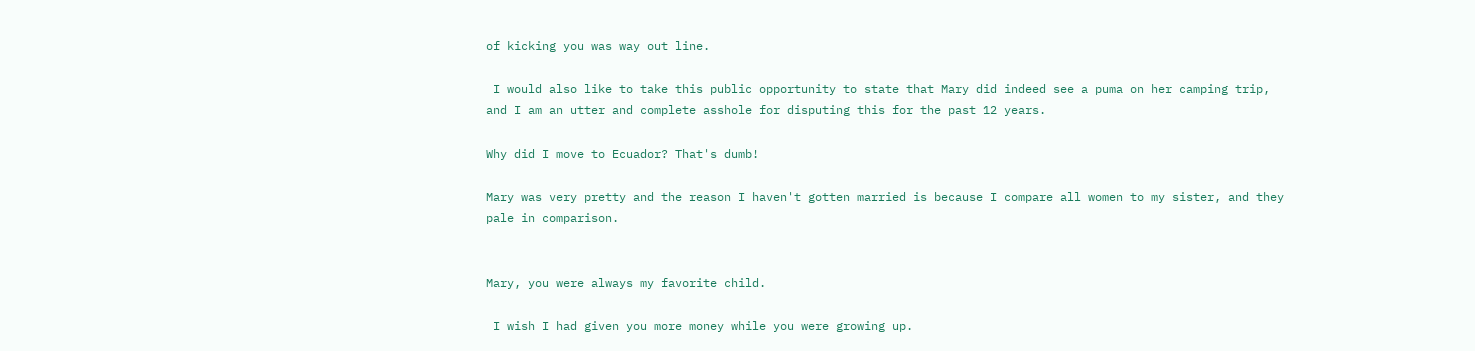of kicking you was way out line.

 I would also like to take this public opportunity to state that Mary did indeed see a puma on her camping trip, and I am an utter and complete asshole for disputing this for the past 12 years.

Why did I move to Ecuador? That's dumb!

Mary was very pretty and the reason I haven't gotten married is because I compare all women to my sister, and they pale in comparison.


Mary, you were always my favorite child.

 I wish I had given you more money while you were growing up.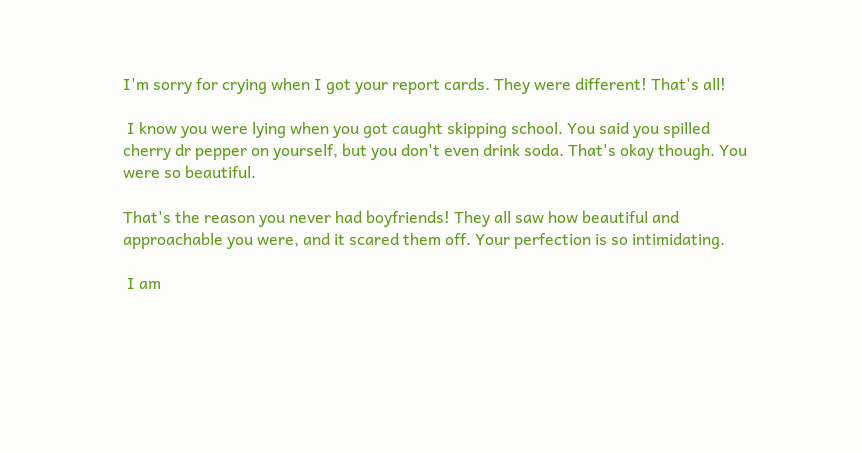I'm sorry for crying when I got your report cards. They were different! That's all!

 I know you were lying when you got caught skipping school. You said you spilled cherry dr pepper on yourself, but you don't even drink soda. That's okay though. You were so beautiful.

That's the reason you never had boyfriends! They all saw how beautiful and approachable you were, and it scared them off. Your perfection is so intimidating.

 I am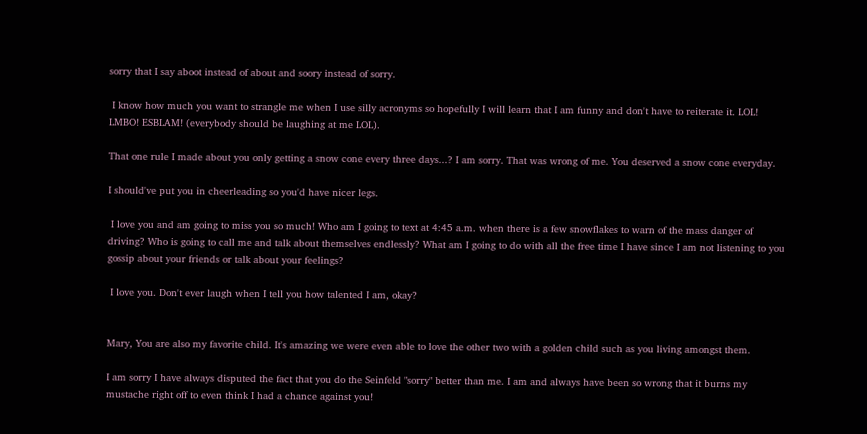sorry that I say aboot instead of about and soory instead of sorry.

 I know how much you want to strangle me when I use silly acronyms so hopefully I will learn that I am funny and don't have to reiterate it. LOL! LMBO! ESBLAM! (everybody should be laughing at me LOL).

That one rule I made about you only getting a snow cone every three days...? I am sorry. That was wrong of me. You deserved a snow cone everyday.

I should've put you in cheerleading so you'd have nicer legs.

 I love you and am going to miss you so much! Who am I going to text at 4:45 a.m. when there is a few snowflakes to warn of the mass danger of driving? Who is going to call me and talk about themselves endlessly? What am I going to do with all the free time I have since I am not listening to you gossip about your friends or talk about your feelings?

 I love you. Don't ever laugh when I tell you how talented I am, okay?


Mary, You are also my favorite child. It's amazing we were even able to love the other two with a golden child such as you living amongst them.

I am sorry I have always disputed the fact that you do the Seinfeld "sorry" better than me. I am and always have been so wrong that it burns my mustache right off to even think I had a chance against you!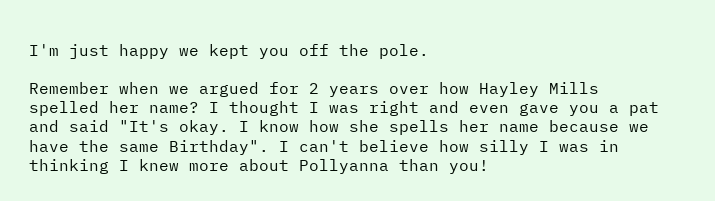I'm just happy we kept you off the pole.

Remember when we argued for 2 years over how Hayley Mills spelled her name? I thought I was right and even gave you a pat and said "It's okay. I know how she spells her name because we have the same Birthday". I can't believe how silly I was in thinking I knew more about Pollyanna than you!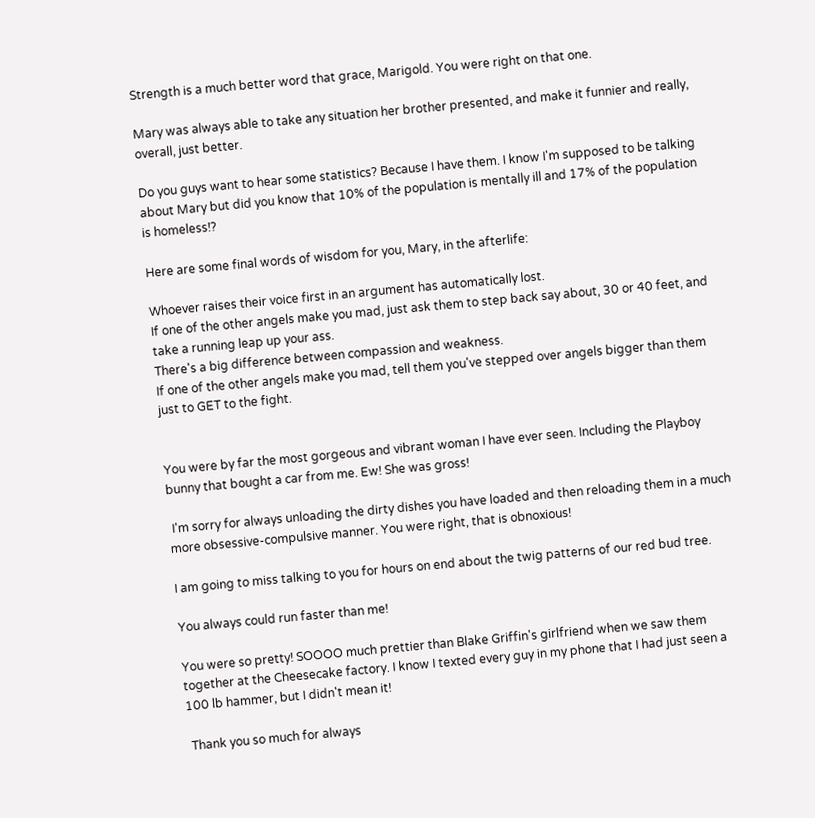Strength is a much better word that grace, Marigold. You were right on that one.

Mary was always able to take any situation her brother presented, and make it funnier and really, overall, just better.

Do you guys want to hear some statistics? Because I have them. I know I'm supposed to be talking about Mary but did you know that 10% of the population is mentally ill and 17% of the population is homeless!?

Here are some final words of wisdom for you, Mary, in the afterlife:

Whoever raises their voice first in an argument has automatically lost.
If one of the other angels make you mad, just ask them to step back say about, 30 or 40 feet, and take a running leap up your ass.
There's a big difference between compassion and weakness.
If one of the other angels make you mad, tell them you've stepped over angels bigger than them just to GET to the fight.


You were by far the most gorgeous and vibrant woman I have ever seen. Including the Playboy bunny that bought a car from me. Ew! She was gross!

 I'm sorry for always unloading the dirty dishes you have loaded and then reloading them in a much more obsessive-compulsive manner. You were right, that is obnoxious!

I am going to miss talking to you for hours on end about the twig patterns of our red bud tree.

You always could run faster than me!

You were so pretty! SOOOO much prettier than Blake Griffin's girlfriend when we saw them together at the Cheesecake factory. I know I texted every guy in my phone that I had just seen a 100 lb hammer, but I didn't mean it!

 Thank you so much for always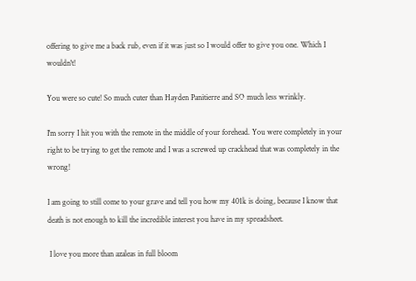offering to give me a back rub, even if it was just so I would offer to give you one. Which I wouldn't!

You were so cute! So much cuter than Hayden Panitierre and SO much less wrinkly.

I'm sorry I hit you with the remote in the middle of your forehead. You were completely in your right to be trying to get the remote and I was a screwed up crackhead that was completely in the wrong!

I am going to still come to your grave and tell you how my 401k is doing, because I know that death is not enough to kill the incredible interest you have in my spreadsheet.

 I love you more than azaleas in full bloom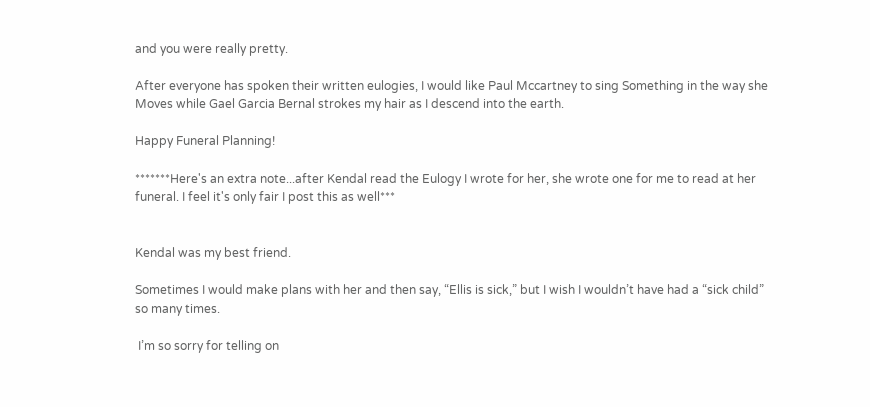and you were really pretty.

After everyone has spoken their written eulogies, I would like Paul Mccartney to sing Something in the way she Moves while Gael Garcia Bernal strokes my hair as I descend into the earth.

Happy Funeral Planning!

*******Here's an extra note...after Kendal read the Eulogy I wrote for her, she wrote one for me to read at her funeral. I feel it's only fair I post this as well***


Kendal was my best friend.

Sometimes I would make plans with her and then say, “Ellis is sick,” but I wish I wouldn’t have had a “sick child” so many times.

 I’m so sorry for telling on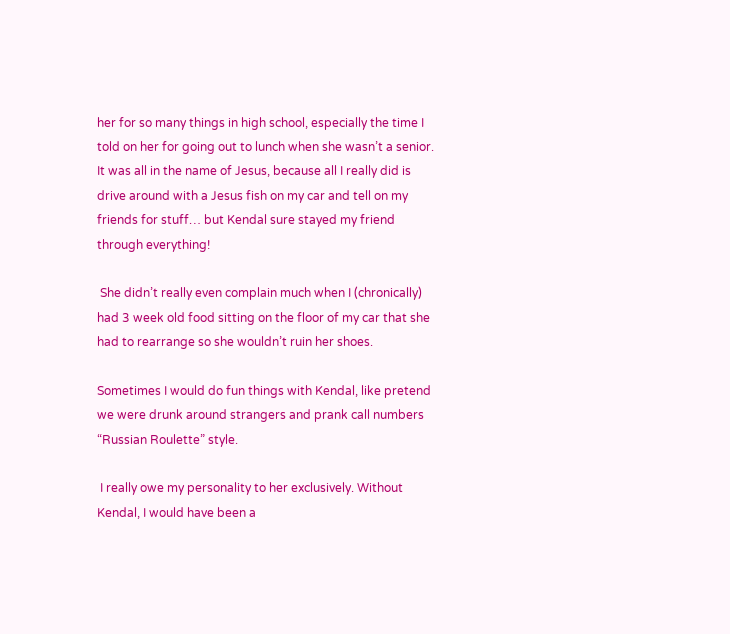her for so many things in high school, especially the time I told on her for going out to lunch when she wasn’t a senior. It was all in the name of Jesus, because all I really did is drive around with a Jesus fish on my car and tell on my friends for stuff… but Kendal sure stayed my friend through everything!

 She didn’t really even complain much when I (chronically) had 3 week old food sitting on the floor of my car that she had to rearrange so she wouldn’t ruin her shoes.

Sometimes I would do fun things with Kendal, like pretend we were drunk around strangers and prank call numbers “Russian Roulette” style.

 I really owe my personality to her exclusively. Without Kendal, I would have been a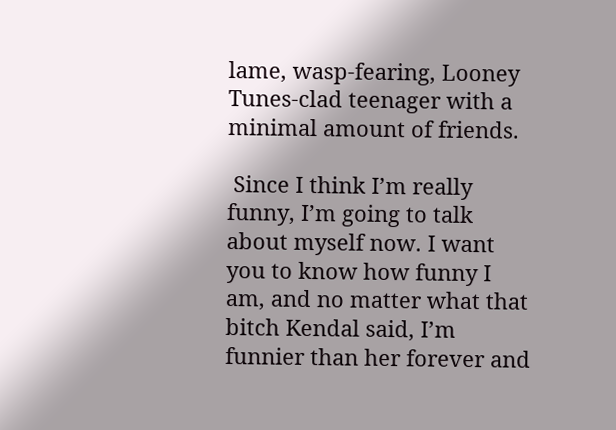lame, wasp-fearing, Looney Tunes-clad teenager with a minimal amount of friends.

 Since I think I’m really funny, I’m going to talk about myself now. I want you to know how funny I am, and no matter what that bitch Kendal said, I’m funnier than her forever and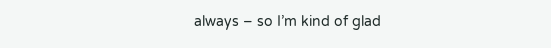always – so I’m kind of glad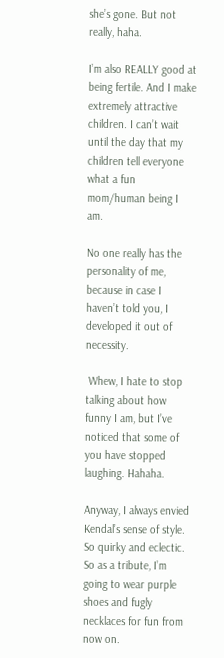she’s gone. But not really, haha.

I’m also REALLY good at being fertile. And I make extremely attractive children. I can’t wait until the day that my children tell everyone what a fun mom/human being I am.

No one really has the personality of me, because in case I haven’t told you, I developed it out of necessity.

 Whew, I hate to stop talking about how funny I am, but I’ve noticed that some of you have stopped laughing. Hahaha.

Anyway, I always envied Kendal’s sense of style. So quirky and eclectic. So as a tribute, I’m going to wear purple shoes and fugly necklaces for fun from now on.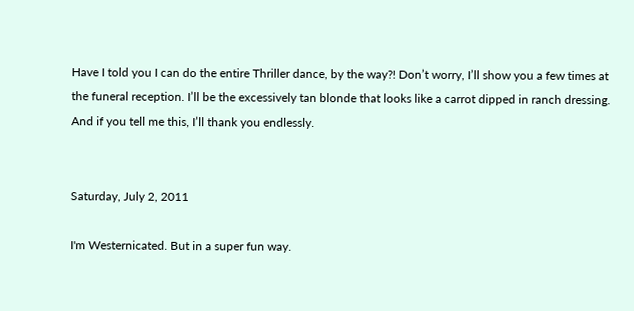Have I told you I can do the entire Thriller dance, by the way?! Don’t worry, I’ll show you a few times at the funeral reception. I’ll be the excessively tan blonde that looks like a carrot dipped in ranch dressing. And if you tell me this, I’ll thank you endlessly.


Saturday, July 2, 2011

I'm Westernicated. But in a super fun way.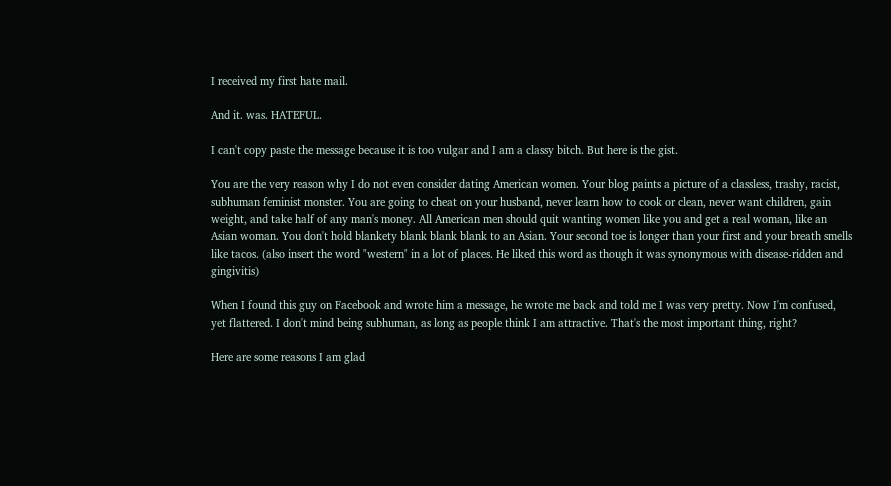I received my first hate mail.

And it. was. HATEFUL.

I can't copy paste the message because it is too vulgar and I am a classy bitch. But here is the gist.

You are the very reason why I do not even consider dating American women. Your blog paints a picture of a classless, trashy, racist, subhuman feminist monster. You are going to cheat on your husband, never learn how to cook or clean, never want children, gain weight, and take half of any man's money. All American men should quit wanting women like you and get a real woman, like an Asian woman. You don't hold blankety blank blank blank to an Asian. Your second toe is longer than your first and your breath smells like tacos. (also insert the word "western" in a lot of places. He liked this word as though it was synonymous with disease-ridden and gingivitis)

When I found this guy on Facebook and wrote him a message, he wrote me back and told me I was very pretty. Now I'm confused, yet flattered. I don't mind being subhuman, as long as people think I am attractive. That's the most important thing, right?

Here are some reasons I am glad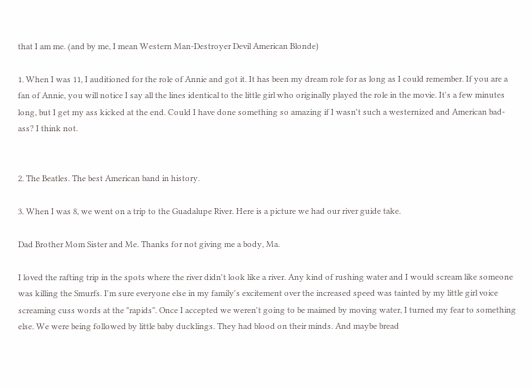that I am me. (and by me, I mean Western Man-Destroyer Devil American Blonde)

1. When I was 11, I auditioned for the role of Annie and got it. It has been my dream role for as long as I could remember. If you are a fan of Annie, you will notice I say all the lines identical to the little girl who originally played the role in the movie. It's a few minutes long, but I get my ass kicked at the end. Could I have done something so amazing if I wasn't such a westernized and American bad-ass? I think not.


2. The Beatles. The best American band in history.

3. When I was 8, we went on a trip to the Guadalupe River. Here is a picture we had our river guide take.

Dad Brother Mom Sister and Me. Thanks for not giving me a body, Ma.

I loved the rafting trip in the spots where the river didn't look like a river. Any kind of rushing water and I would scream like someone was killing the Smurfs. I'm sure everyone else in my family's excitement over the increased speed was tainted by my little girl voice screaming cuss words at the "rapids". Once I accepted we weren't going to be maimed by moving water, I turned my fear to something else. We were being followed by little baby ducklings. They had blood on their minds. And maybe bread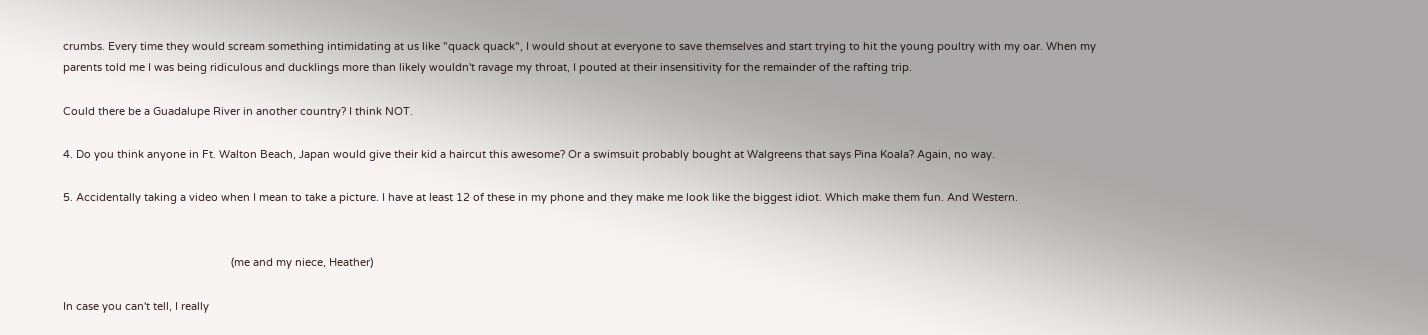crumbs. Every time they would scream something intimidating at us like "quack quack", I would shout at everyone to save themselves and start trying to hit the young poultry with my oar. When my parents told me I was being ridiculous and ducklings more than likely wouldn't ravage my throat, I pouted at their insensitivity for the remainder of the rafting trip.

Could there be a Guadalupe River in another country? I think NOT.

4. Do you think anyone in Ft. Walton Beach, Japan would give their kid a haircut this awesome? Or a swimsuit probably bought at Walgreens that says Pina Koala? Again, no way.

5. Accidentally taking a video when I mean to take a picture. I have at least 12 of these in my phone and they make me look like the biggest idiot. Which make them fun. And Western.


                                                        (me and my niece, Heather)

In case you can't tell, I really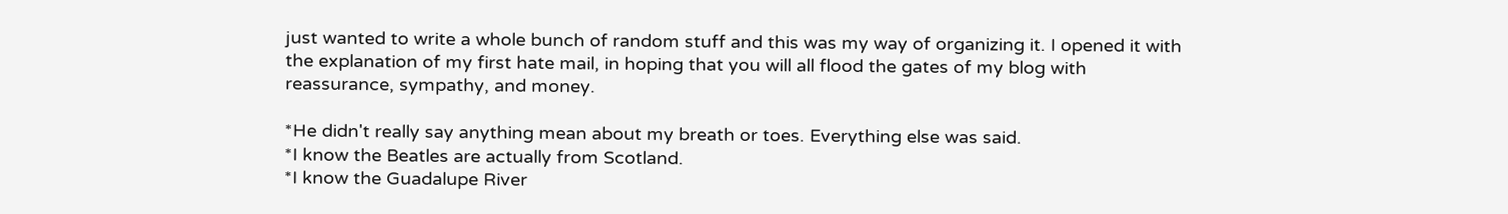just wanted to write a whole bunch of random stuff and this was my way of organizing it. I opened it with the explanation of my first hate mail, in hoping that you will all flood the gates of my blog with reassurance, sympathy, and money.

*He didn't really say anything mean about my breath or toes. Everything else was said.
*I know the Beatles are actually from Scotland.
*I know the Guadalupe River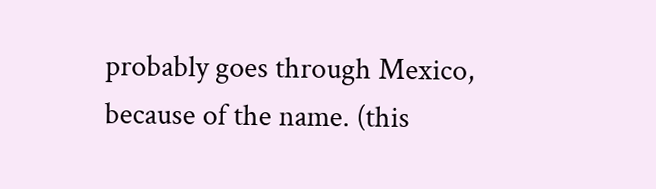probably goes through Mexico, because of the name. (this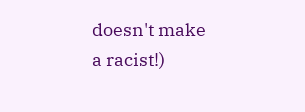doesn't make a racist!)